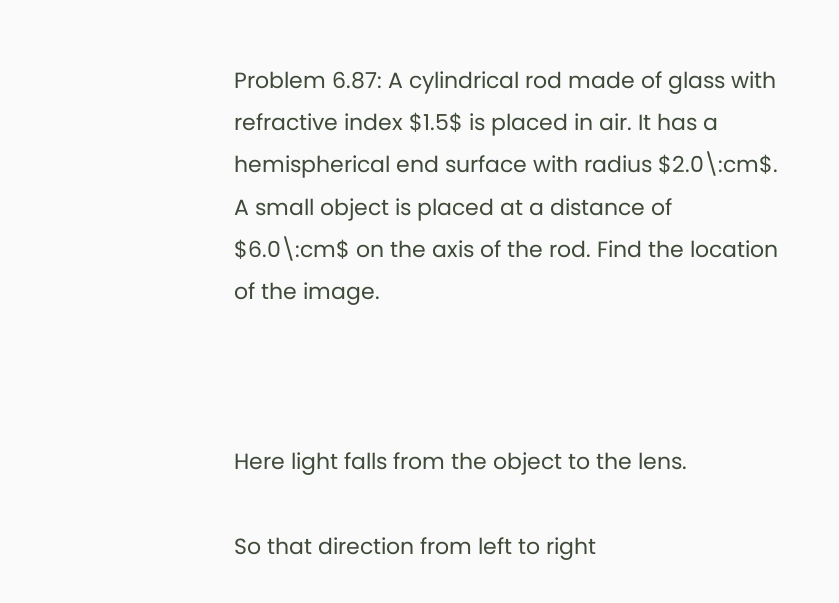Problem 6.87: A cylindrical rod made of glass with refractive index $1.5$ is placed in air. It has a hemispherical end surface with radius $2.0\:cm$. A small object is placed at a distance of $6.0\:cm$ on the axis of the rod. Find the location of the image.



Here light falls from the object to the lens.

So that direction from left to right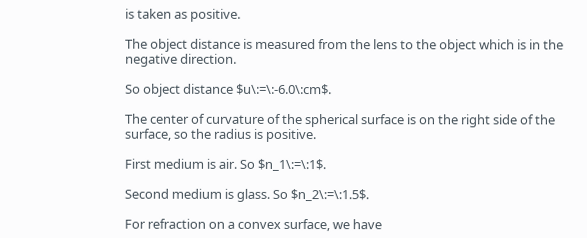is taken as positive.

The object distance is measured from the lens to the object which is in the negative direction.

So object distance $u\:=\:-6.0\:cm$.

The center of curvature of the spherical surface is on the right side of the surface, so the radius is positive.

First medium is air. So $n_1\:=\:1$.

Second medium is glass. So $n_2\:=\:1.5$.

For refraction on a convex surface, we have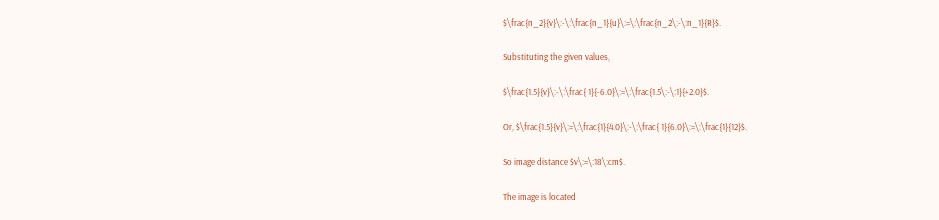$\frac{n_2}{v}\:-\:\frac{n_1}{u}\:=\:\frac{n_2\:-\:n_1}{R}$.

Substituting the given values,

$\frac{1.5}{v}\:-\:\frac{ 1}{-6.0}\:=\:\frac{1.5\:-\:1}{+2.0}$.

Or, $\frac{1.5}{v}\:=\:\frac{1}{4.0}\:-\:\frac{ 1}{6.0}\:=\:\frac{1}{12}$.

So image distance $v\:=\:18\:cm$.

The image is located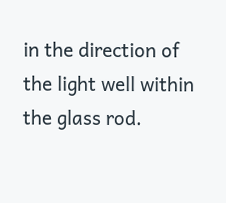in the direction of the light well within the glass rod.